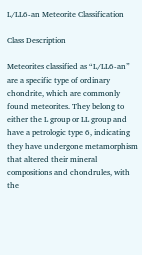L/LL6-an Meteorite Classification

Class Description

Meteorites classified as “L/LL6-an” are a specific type of ordinary chondrite, which are commonly found meteorites. They belong to either the L group or LL group and have a petrologic type 6, indicating they have undergone metamorphism that altered their mineral compositions and chondrules, with the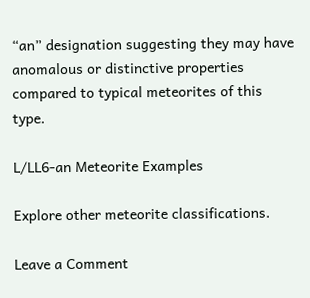“an” designation suggesting they may have anomalous or distinctive properties compared to typical meteorites of this type.

L/LL6-an Meteorite Examples

Explore other meteorite classifications.

Leave a Comment